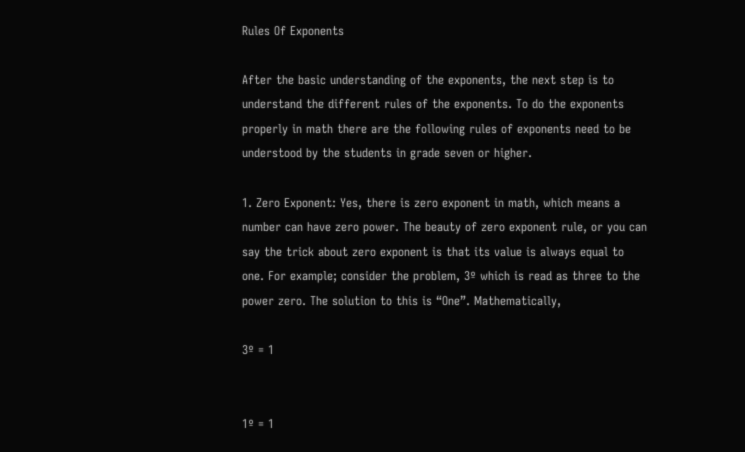Rules Of Exponents

After the basic understanding of the exponents, the next step is to understand the different rules of the exponents. To do the exponents properly in math there are the following rules of exponents need to be understood by the students in grade seven or higher.

1. Zero Exponent: Yes, there is zero exponent in math, which means a number can have zero power. The beauty of zero exponent rule, or you can say the trick about zero exponent is that its value is always equal to one. For example; consider the problem, 3º which is read as three to the power zero. The solution to this is “One”. Mathematically,

3º = 1


1º = 1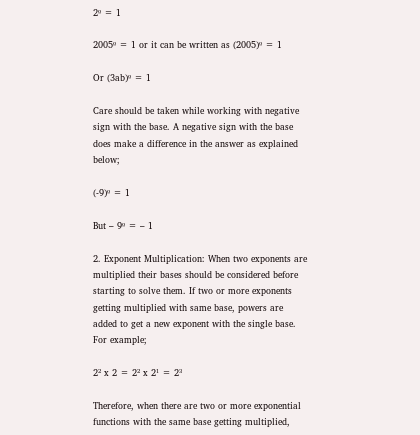2º = 1

2005º = 1 or it can be written as (2005)º = 1

Or (3ab)º = 1

Care should be taken while working with negative sign with the base. A negative sign with the base does make a difference in the answer as explained below;

(-9)º = 1

But – 9º = – 1

2. Exponent Multiplication: When two exponents are multiplied their bases should be considered before starting to solve them. If two or more exponents getting multiplied with same base, powers are added to get a new exponent with the single base. For example;

2² x 2 = 2² x 2¹ = 2³

Therefore, when there are two or more exponential functions with the same base getting multiplied,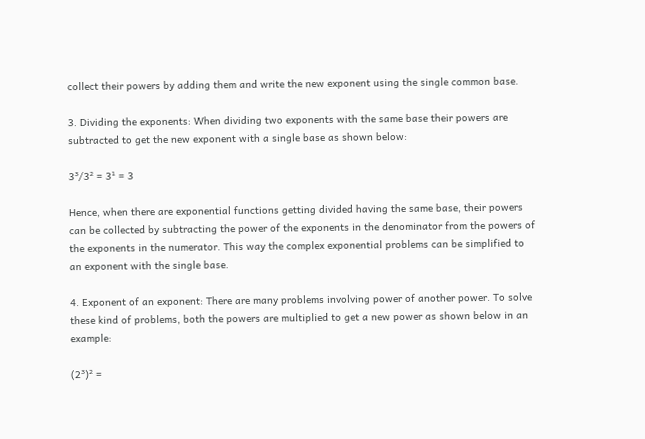collect their powers by adding them and write the new exponent using the single common base.

3. Dividing the exponents: When dividing two exponents with the same base their powers are subtracted to get the new exponent with a single base as shown below:

3³/3² = 3¹ = 3

Hence, when there are exponential functions getting divided having the same base, their powers can be collected by subtracting the power of the exponents in the denominator from the powers of the exponents in the numerator. This way the complex exponential problems can be simplified to an exponent with the single base.

4. Exponent of an exponent: There are many problems involving power of another power. To solve these kind of problems, both the powers are multiplied to get a new power as shown below in an example:

(2³)² =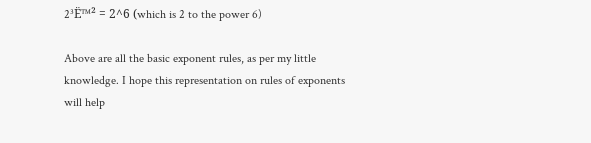2³Ë™² = 2^6 (which is 2 to the power 6)

Above are all the basic exponent rules, as per my little knowledge. I hope this representation on rules of exponents will help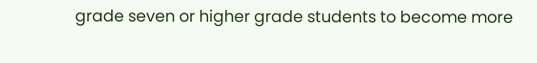grade seven or higher grade students to become more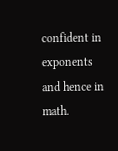confident in exponents and hence in math.